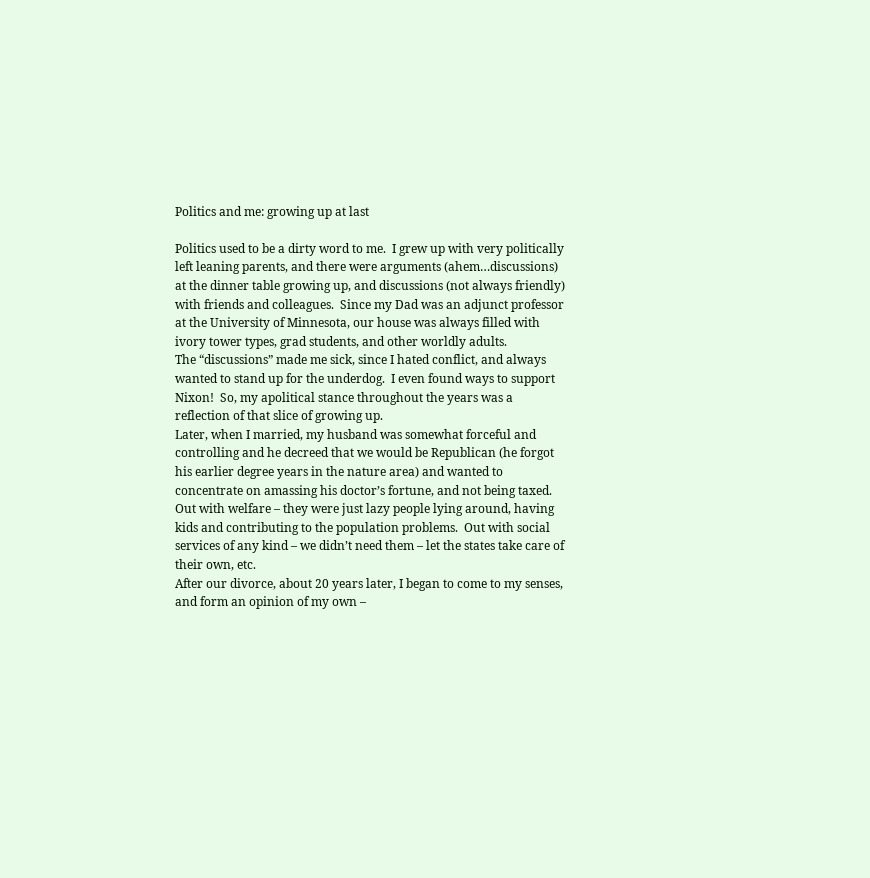Politics and me: growing up at last

Politics used to be a dirty word to me.  I grew up with very politically left leaning parents, and there were arguments (ahem…discussions) at the dinner table growing up, and discussions (not always friendly) with friends and colleagues.  Since my Dad was an adjunct professor at the University of Minnesota, our house was always filled with ivory tower types, grad students, and other worldly adults.
The “discussions” made me sick, since I hated conflict, and always wanted to stand up for the underdog.  I even found ways to support Nixon!  So, my apolitical stance throughout the years was a reflection of that slice of growing up.
Later, when I married, my husband was somewhat forceful and controlling and he decreed that we would be Republican (he forgot his earlier degree years in the nature area) and wanted to concentrate on amassing his doctor’s fortune, and not being taxed.  Out with welfare – they were just lazy people lying around, having kids and contributing to the population problems.  Out with social services of any kind – we didn’t need them – let the states take care of their own, etc.
After our divorce, about 20 years later, I began to come to my senses, and form an opinion of my own –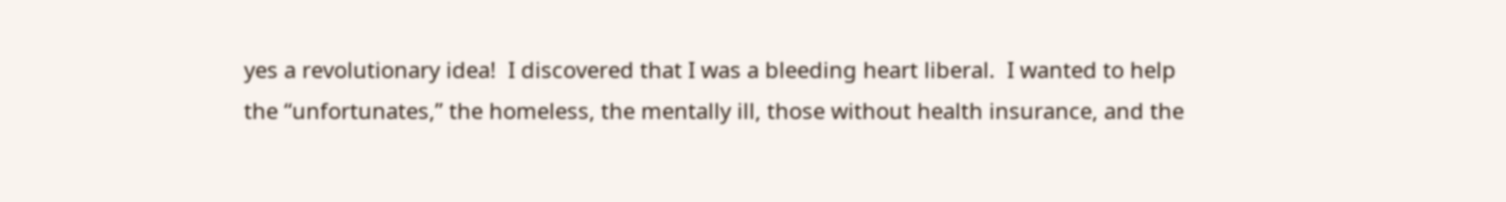yes a revolutionary idea!  I discovered that I was a bleeding heart liberal.  I wanted to help the “unfortunates,” the homeless, the mentally ill, those without health insurance, and the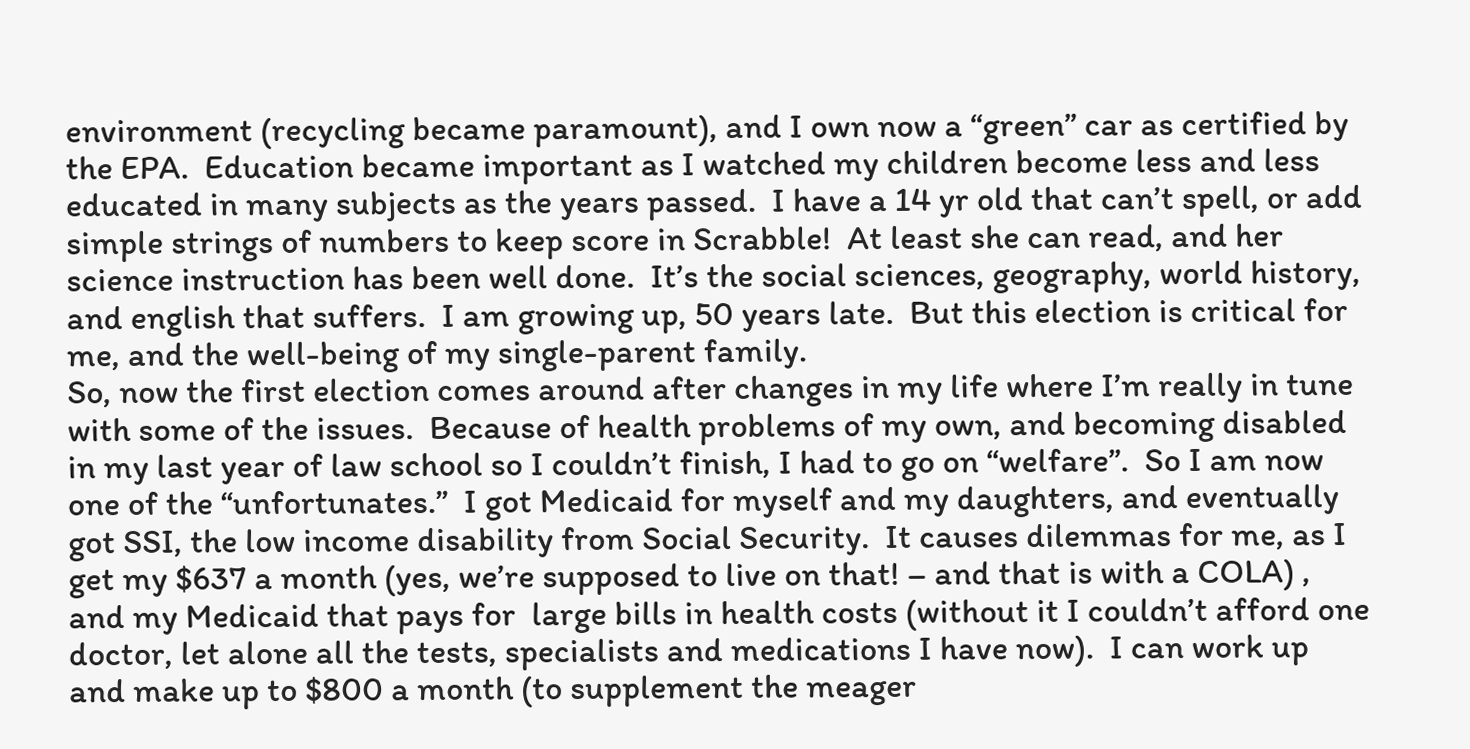environment (recycling became paramount), and I own now a “green” car as certified by the EPA.  Education became important as I watched my children become less and less educated in many subjects as the years passed.  I have a 14 yr old that can’t spell, or add simple strings of numbers to keep score in Scrabble!  At least she can read, and her science instruction has been well done.  It’s the social sciences, geography, world history, and english that suffers.  I am growing up, 50 years late.  But this election is critical for me, and the well-being of my single-parent family.
So, now the first election comes around after changes in my life where I’m really in tune with some of the issues.  Because of health problems of my own, and becoming disabled in my last year of law school so I couldn’t finish, I had to go on “welfare”.  So I am now one of the “unfortunates.”  I got Medicaid for myself and my daughters, and eventually got SSI, the low income disability from Social Security.  It causes dilemmas for me, as I get my $637 a month (yes, we’re supposed to live on that! – and that is with a COLA) , and my Medicaid that pays for  large bills in health costs (without it I couldn’t afford one doctor, let alone all the tests, specialists and medications I have now).  I can work up and make up to $800 a month (to supplement the meager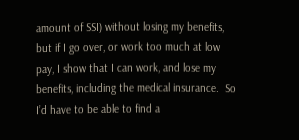amount of SSI) without losing my benefits, but if I go over, or work too much at low pay, I show that I can work, and lose my benefits, including the medical insurance.  So I’d have to be able to find a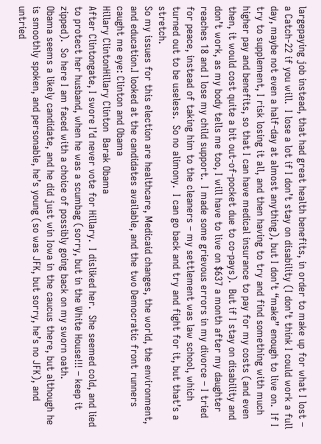largepaying job instead, that had great health benefits, in order to make up for what I lost – a Catch-22 if you will.  I lose a lot if I don’t stay on disability (I don’t think I could work a full day, maybe not even a half-day at almost anything), but I don’t “make” enough to live on.  If I try to supplement, I risk losing it all, and then having to try and find something with much higher pay and benefits, so that I can have medical insurance to pay for my costs (and even then, it would cost quite a bit out-of-pocket due to co-pays).  But if I stay on disability and don’t work, as my body tells me too, I will have to live on $637 a month after my daughter reaches 18 and I lose my child support.  I made some grievous errors in my divorce – I tried for peace, instead of taking him to the cleaners – my settlement was law school, which turned out to be useless.  So no alimony.  I can go back and try and fight for it, but that’s a stretch.
So my issues for this election are healthcare, Medicaid changes, the world, the environment, and education.I looked at the candidates available, and the two Democratic front runners caught me eye: Clinton and Obama
Hillary ClintonHillary Clinton  Barak Obama
After Clintongate, I swore I’d never vote for Hillary.  I disliked her.  She seemed cold, and lied to protect her husband, when he was a scumbag (sorry, but in the White House!!! – keep it zipped).  So here I am faced with a choice of possibly going back on my sworn oath.
Obama seems a likely candidate, and he did just win Iowa in the caucus there, but although he is smoothly spoken, and personable, he’s young (so was JFK, but sorry, he’s no JFK), and untried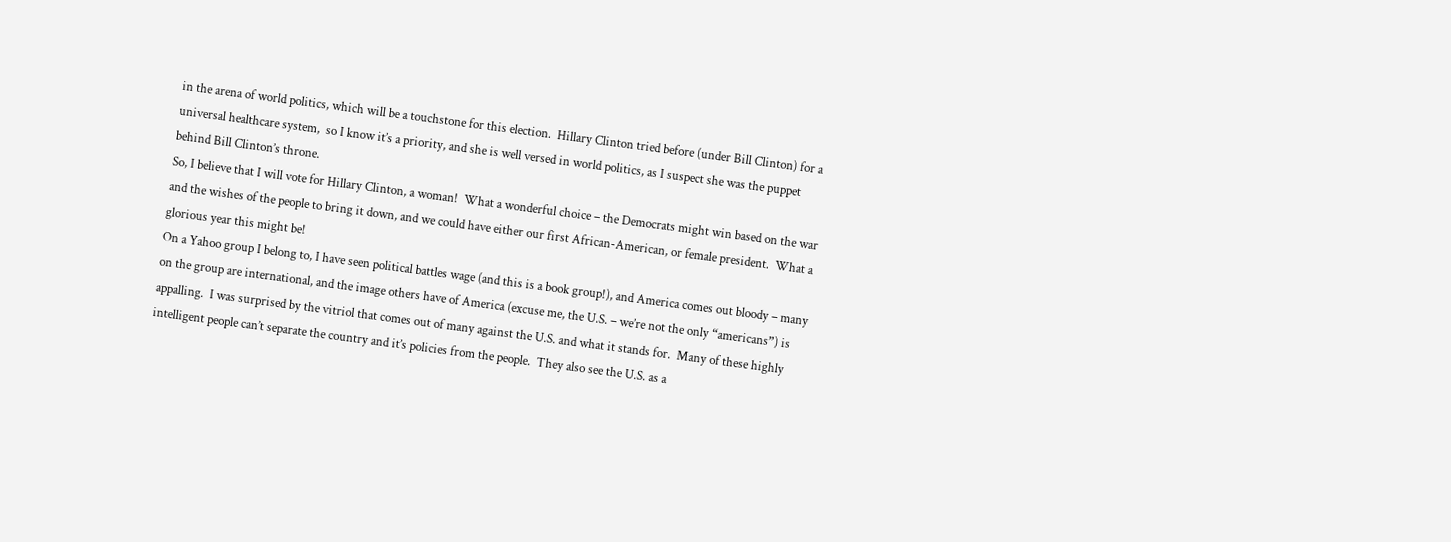in the arena of world politics, which will be a touchstone for this election.  Hillary Clinton tried before (under Bill Clinton) for a universal healthcare system,  so I know it’s a priority, and she is well versed in world politics, as I suspect she was the puppet behind Bill Clinton’s throne.
So, I believe that I will vote for Hillary Clinton, a woman!  What a wonderful choice – the Democrats might win based on the war and the wishes of the people to bring it down, and we could have either our first African-American, or female president.  What a glorious year this might be!
On a Yahoo group I belong to, I have seen political battles wage (and this is a book group!), and America comes out bloody – many on the group are international, and the image others have of America (excuse me, the U.S. – we’re not the only “americans”) is appalling.  I was surprised by the vitriol that comes out of many against the U.S. and what it stands for.  Many of these highly intelligent people can’t separate the country and it’s policies from the people.  They also see the U.S. as a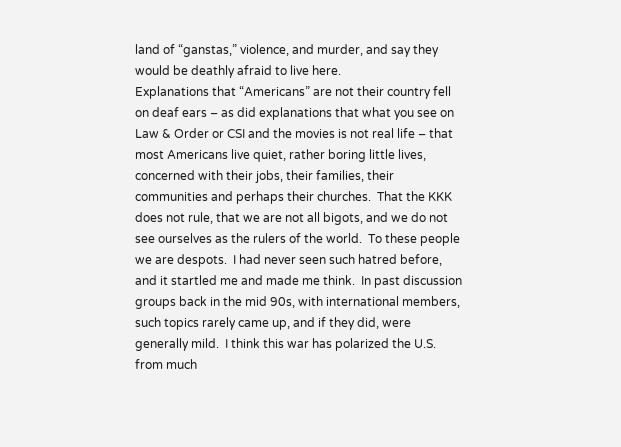land of “ganstas,” violence, and murder, and say they would be deathly afraid to live here.
Explanations that “Americans” are not their country fell on deaf ears – as did explanations that what you see on Law & Order or CSI and the movies is not real life – that most Americans live quiet, rather boring little lives, concerned with their jobs, their families, their communities and perhaps their churches.  That the KKK does not rule, that we are not all bigots, and we do not see ourselves as the rulers of the world.  To these people we are despots.  I had never seen such hatred before, and it startled me and made me think.  In past discussion groups back in the mid 90s, with international members, such topics rarely came up, and if they did, were generally mild.  I think this war has polarized the U.S. from much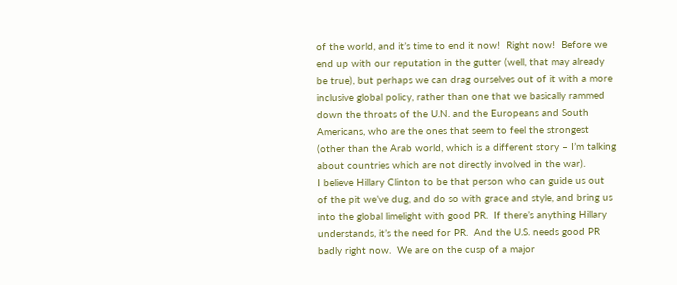of the world, and it’s time to end it now!  Right now!  Before we end up with our reputation in the gutter (well, that may already be true), but perhaps we can drag ourselves out of it with a more inclusive global policy, rather than one that we basically rammed down the throats of the U.N. and the Europeans and South Americans, who are the ones that seem to feel the strongest (other than the Arab world, which is a different story – I’m talking about countries which are not directly involved in the war).
I believe Hillary Clinton to be that person who can guide us out of the pit we’ve dug, and do so with grace and style, and bring us into the global limelight with good PR.  If there’s anything Hillary understands, it’s the need for PR.  And the U.S. needs good PR badly right now.  We are on the cusp of a major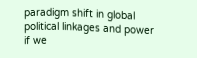paradigm shift in global political linkages and power if we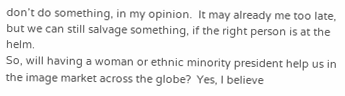don’t do something, in my opinion.  It may already me too late, but we can still salvage something, if the right person is at the helm.
So, will having a woman or ethnic minority president help us in the image market across the globe?  Yes, I believe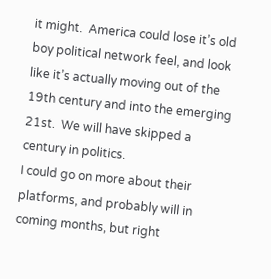it might.  America could lose it’s old boy political network feel, and look like it’s actually moving out of the 19th century and into the emerging 21st.  We will have skipped a century in politics.
I could go on more about their platforms, and probably will in coming months, but right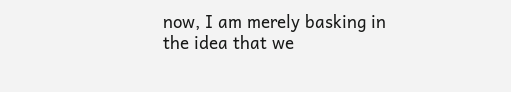now, I am merely basking in the idea that we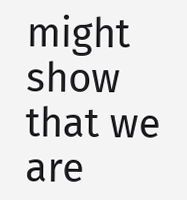might show that we are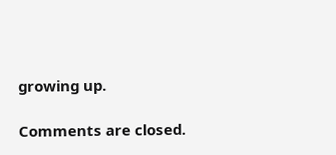growing up.

Comments are closed.